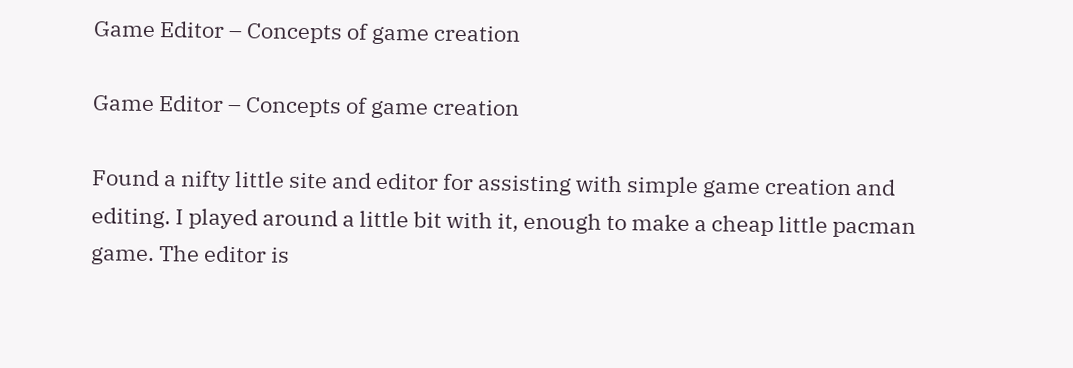Game Editor – Concepts of game creation

Game Editor – Concepts of game creation

Found a nifty little site and editor for assisting with simple game creation and editing. I played around a little bit with it, enough to make a cheap little pacman game. The editor is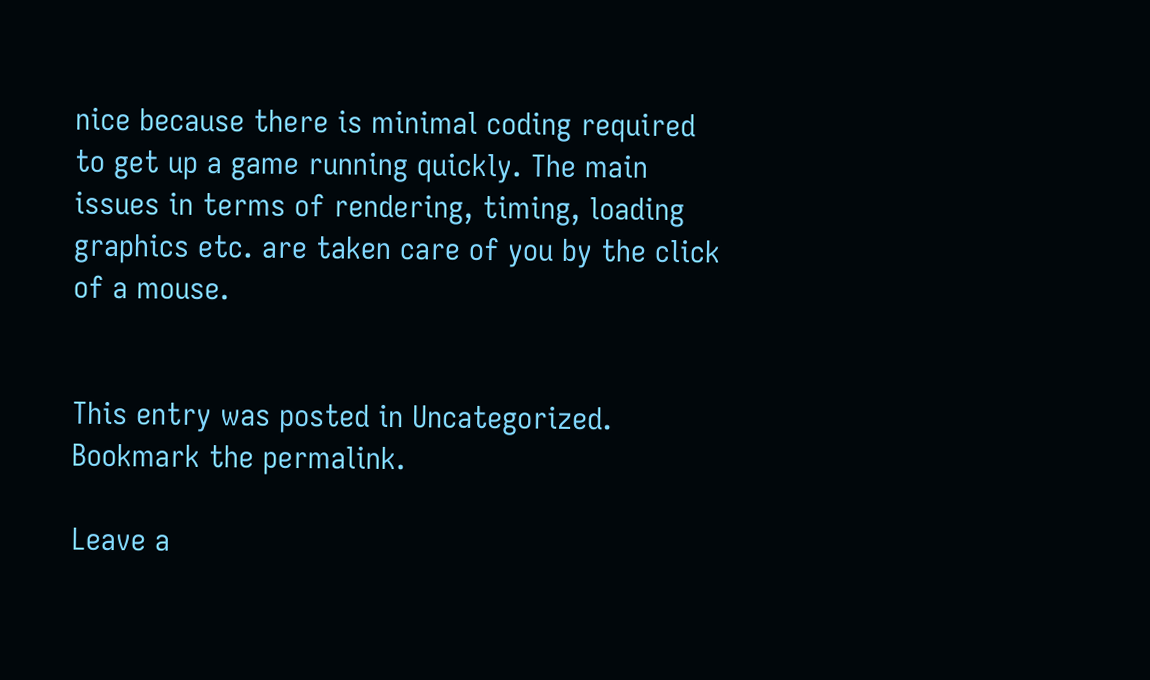nice because there is minimal coding required to get up a game running quickly. The main issues in terms of rendering, timing, loading graphics etc. are taken care of you by the click of a mouse.


This entry was posted in Uncategorized. Bookmark the permalink.

Leave a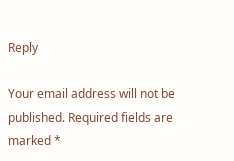Reply

Your email address will not be published. Required fields are marked *